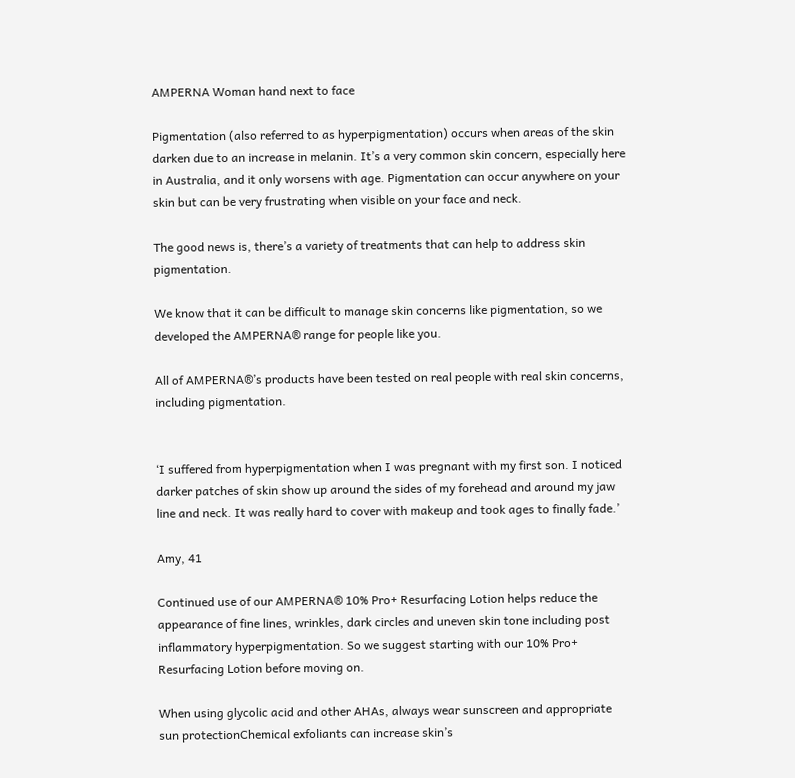AMPERNA Woman hand next to face

Pigmentation (also referred to as hyperpigmentation) occurs when areas of the skin darken due to an increase in melanin. It’s a very common skin concern, especially here in Australia, and it only worsens with age. Pigmentation can occur anywhere on your skin but can be very frustrating when visible on your face and neck.

The good news is, there’s a variety of treatments that can help to address skin pigmentation.

We know that it can be difficult to manage skin concerns like pigmentation, so we developed the AMPERNA® range for people like you.

All of AMPERNA®’s products have been tested on real people with real skin concerns, including pigmentation.


‘I suffered from hyperpigmentation when I was pregnant with my first son. I noticed darker patches of skin show up around the sides of my forehead and around my jaw line and neck. It was really hard to cover with makeup and took ages to finally fade.’

Amy, 41

Continued use of our AMPERNA® 10% Pro+ Resurfacing Lotion helps reduce the appearance of fine lines, wrinkles, dark circles and uneven skin tone including post inflammatory hyperpigmentation. So we suggest starting with our 10% Pro+ Resurfacing Lotion before moving on.

When using glycolic acid and other AHAs, always wear sunscreen and appropriate sun protectionChemical exfoliants can increase skin’s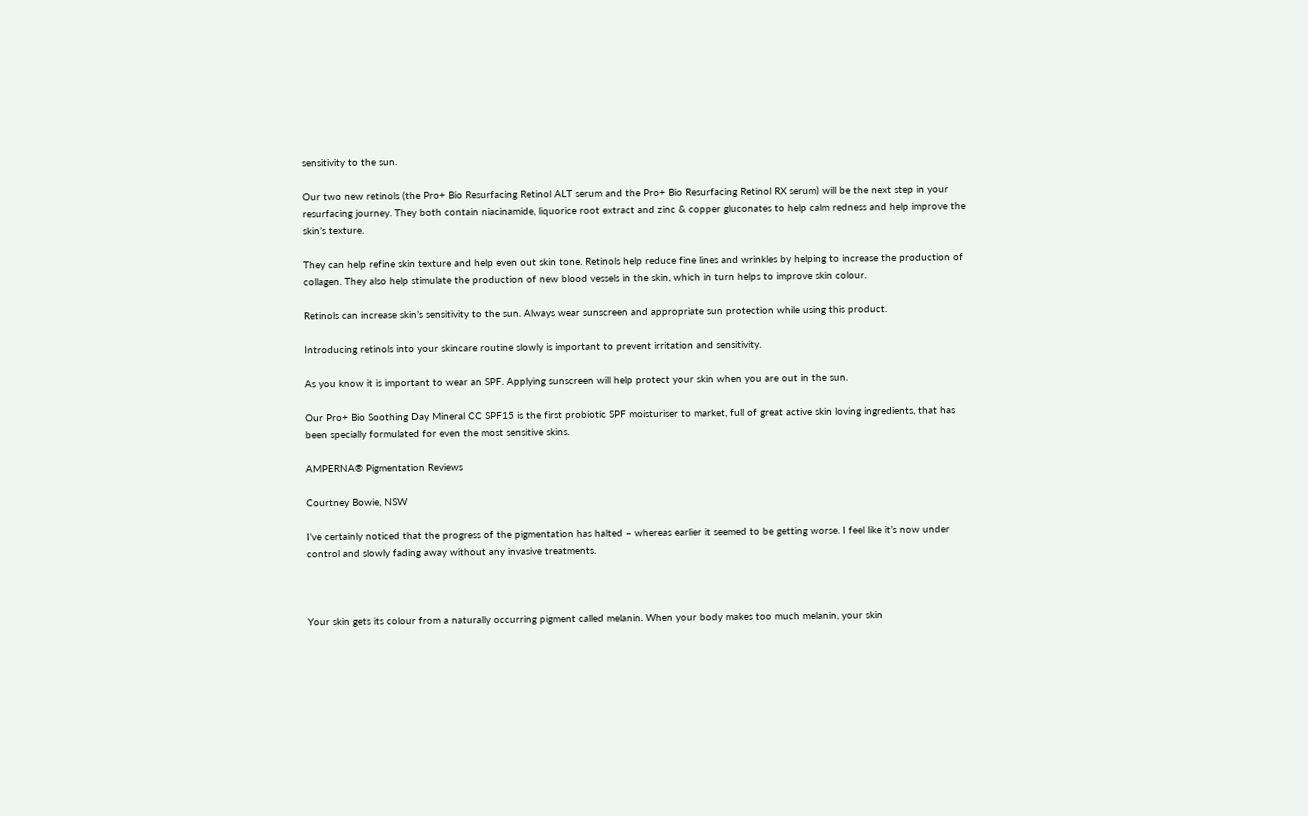sensitivity to the sun.

Our two new retinols (the Pro+ Bio Resurfacing Retinol ALT serum and the Pro+ Bio Resurfacing Retinol RX serum) will be the next step in your resurfacing journey. They both contain niacinamide, liquorice root extract and zinc & copper gluconates to help calm redness and help improve the skin’s texture.

They can help refine skin texture and help even out skin tone. Retinols help reduce fine lines and wrinkles by helping to increase the production of collagen. They also help stimulate the production of new blood vessels in the skin, which in turn helps to improve skin colour.

Retinols can increase skin’s sensitivity to the sun. Always wear sunscreen and appropriate sun protection while using this product.

Introducing retinols into your skincare routine slowly is important to prevent irritation and sensitivity.

As you know it is important to wear an SPF. Applying sunscreen will help protect your skin when you are out in the sun.

Our Pro+ Bio Soothing Day Mineral CC SPF15 is the first probiotic SPF moisturiser to market, full of great active skin loving ingredients, that has been specially formulated for even the most sensitive skins.

AMPERNA® Pigmentation Reviews

Courtney Bowie, NSW

I’ve certainly noticed that the progress of the pigmentation has halted – whereas earlier it seemed to be getting worse. I feel like it’s now under control and slowly fading away without any invasive treatments.



Your skin gets its colour from a naturally occurring pigment called melanin. When your body makes too much melanin, your skin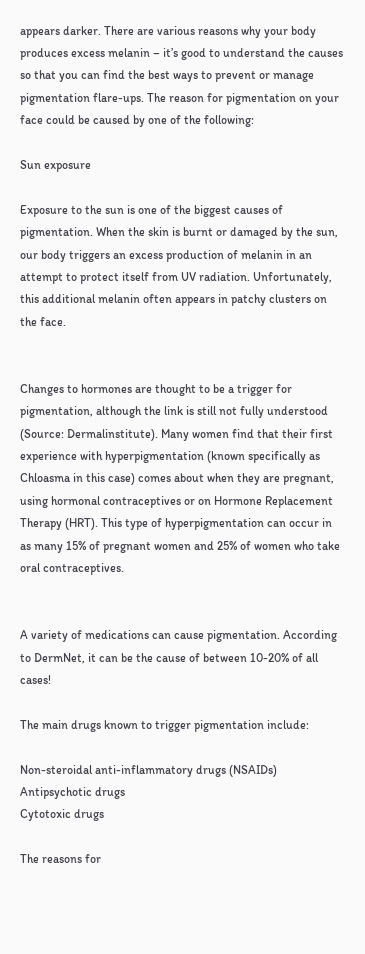appears darker. There are various reasons why your body produces excess melanin – it’s good to understand the causes so that you can find the best ways to prevent or manage pigmentation flare-ups. The reason for pigmentation on your face could be caused by one of the following:

Sun exposure

Exposure to the sun is one of the biggest causes of pigmentation. When the skin is burnt or damaged by the sun, our body triggers an excess production of melanin in an attempt to protect itself from UV radiation. Unfortunately, this additional melanin often appears in patchy clusters on the face.


Changes to hormones are thought to be a trigger for pigmentation, although the link is still not fully understood (Source: Dermalinstitute). Many women find that their first experience with hyperpigmentation (known specifically as Chloasma in this case) comes about when they are pregnant, using hormonal contraceptives or on Hormone Replacement Therapy (HRT). This type of hyperpigmentation can occur in as many 15% of pregnant women and 25% of women who take oral contraceptives.


A variety of medications can cause pigmentation. According to DermNet, it can be the cause of between 10-20% of all cases!

The main drugs known to trigger pigmentation include:

Non-steroidal anti-inflammatory drugs (NSAIDs)
Antipsychotic drugs
Cytotoxic drugs

The reasons for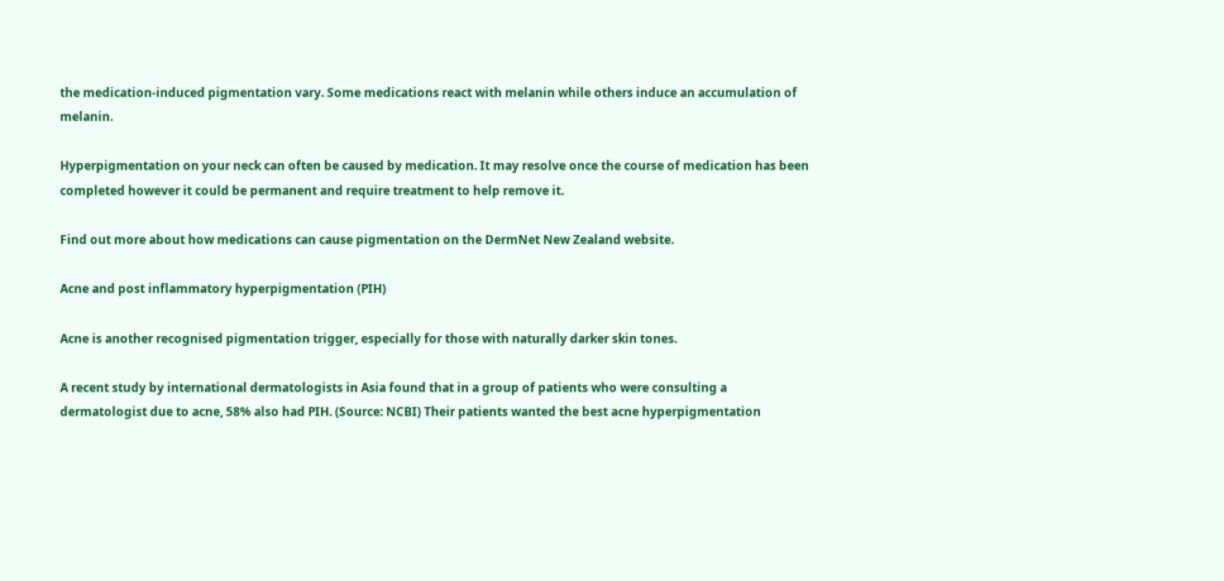the medication-induced pigmentation vary. Some medications react with melanin while others induce an accumulation of melanin.

Hyperpigmentation on your neck can often be caused by medication. It may resolve once the course of medication has been completed however it could be permanent and require treatment to help remove it.

Find out more about how medications can cause pigmentation on the DermNet New Zealand website.

Acne and post inflammatory hyperpigmentation (PIH)

Acne is another recognised pigmentation trigger, especially for those with naturally darker skin tones.

A recent study by international dermatologists in Asia found that in a group of patients who were consulting a dermatologist due to acne, 58% also had PIH. (Source: NCBI) Their patients wanted the best acne hyperpigmentation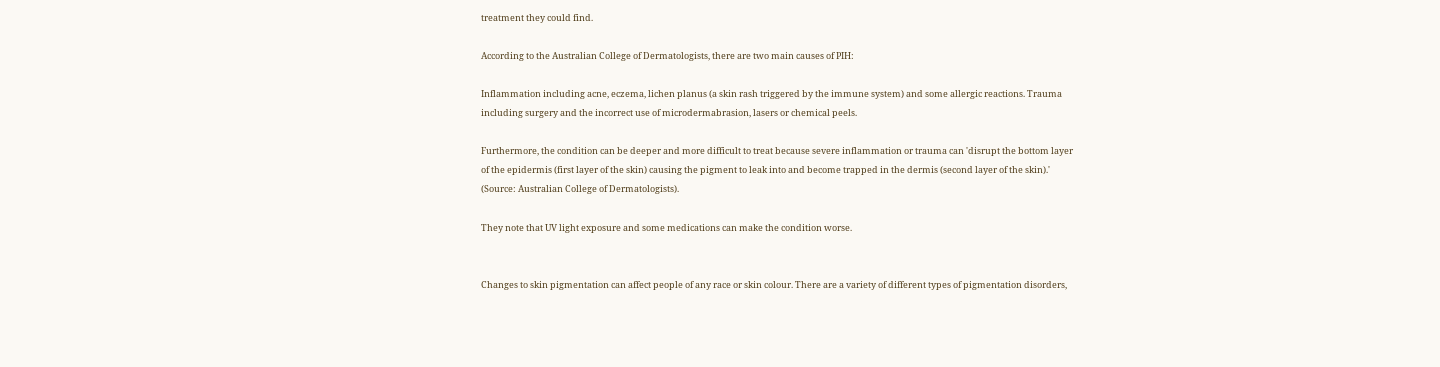treatment they could find.

According to the Australian College of Dermatologists, there are two main causes of PIH:

Inflammation including acne, eczema, lichen planus (a skin rash triggered by the immune system) and some allergic reactions. Trauma including surgery and the incorrect use of microdermabrasion, lasers or chemical peels.

Furthermore, the condition can be deeper and more difficult to treat because severe inflammation or trauma can 'disrupt the bottom layer of the epidermis (first layer of the skin) causing the pigment to leak into and become trapped in the dermis (second layer of the skin).' (Source: Australian College of Dermatologists).

They note that UV light exposure and some medications can make the condition worse.


Changes to skin pigmentation can affect people of any race or skin colour. There are a variety of different types of pigmentation disorders,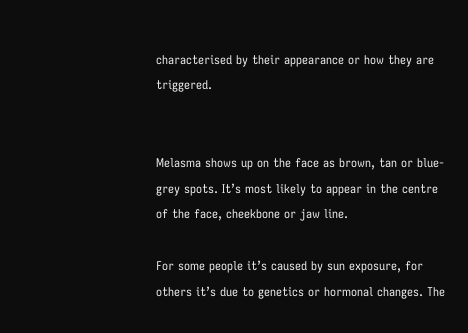characterised by their appearance or how they are triggered.


Melasma shows up on the face as brown, tan or blue-grey spots. It’s most likely to appear in the centre of the face, cheekbone or jaw line.

For some people it’s caused by sun exposure, for others it’s due to genetics or hormonal changes. The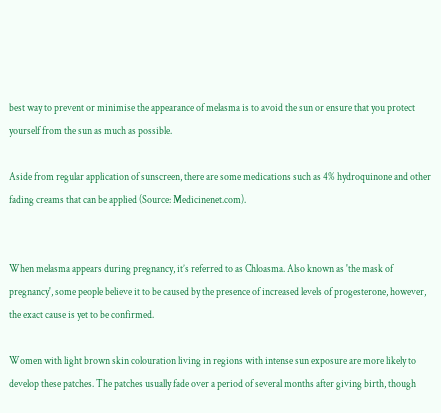best way to prevent or minimise the appearance of melasma is to avoid the sun or ensure that you protect yourself from the sun as much as possible.

Aside from regular application of sunscreen, there are some medications such as 4% hydroquinone and other fading creams that can be applied (Source: Medicinenet.com).


When melasma appears during pregnancy, it’s referred to as Chloasma. Also known as 'the mask of pregnancy', some people believe it to be caused by the presence of increased levels of progesterone, however, the exact cause is yet to be confirmed.

Women with light brown skin colouration living in regions with intense sun exposure are more likely to develop these patches. The patches usually fade over a period of several months after giving birth, though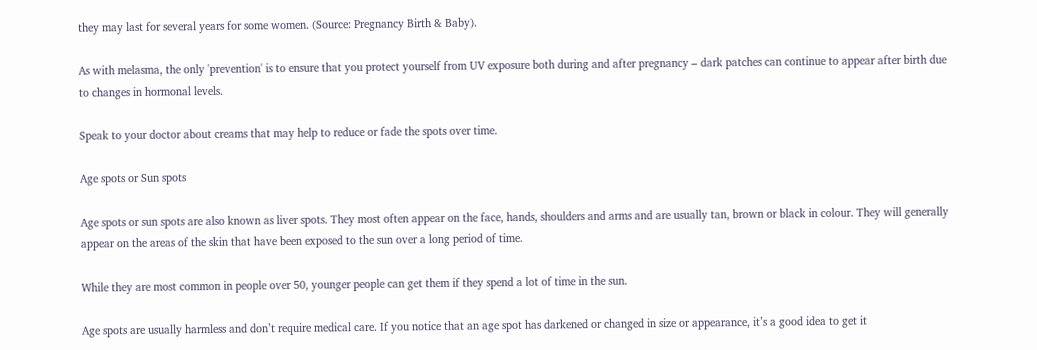they may last for several years for some women. (Source: Pregnancy Birth & Baby).

As with melasma, the only 'prevention' is to ensure that you protect yourself from UV exposure both during and after pregnancy – dark patches can continue to appear after birth due to changes in hormonal levels.

Speak to your doctor about creams that may help to reduce or fade the spots over time.

Age spots or Sun spots

Age spots or sun spots are also known as liver spots. They most often appear on the face, hands, shoulders and arms and are usually tan, brown or black in colour. They will generally appear on the areas of the skin that have been exposed to the sun over a long period of time.

While they are most common in people over 50, younger people can get them if they spend a lot of time in the sun.

Age spots are usually harmless and don’t require medical care. If you notice that an age spot has darkened or changed in size or appearance, it’s a good idea to get it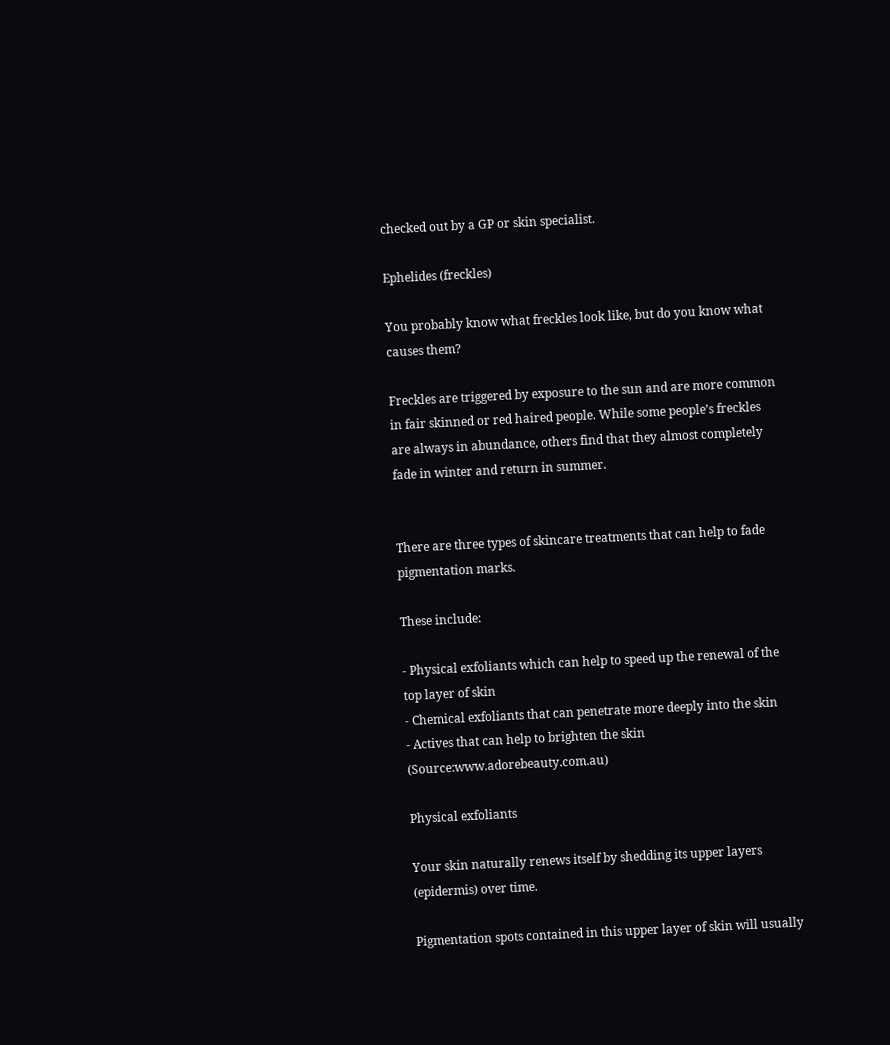checked out by a GP or skin specialist.

Ephelides (freckles)

You probably know what freckles look like, but do you know what causes them?

Freckles are triggered by exposure to the sun and are more common in fair skinned or red haired people. While some people’s freckles are always in abundance, others find that they almost completely fade in winter and return in summer.


There are three types of skincare treatments that can help to fade pigmentation marks.

These include:

- Physical exfoliants which can help to speed up the renewal of the top layer of skin
- Chemical exfoliants that can penetrate more deeply into the skin
- Actives that can help to brighten the skin (Source:www.adorebeauty.com.au)

Physical exfoliants

Your skin naturally renews itself by shedding its upper layers (epidermis) over time.

Pigmentation spots contained in this upper layer of skin will usually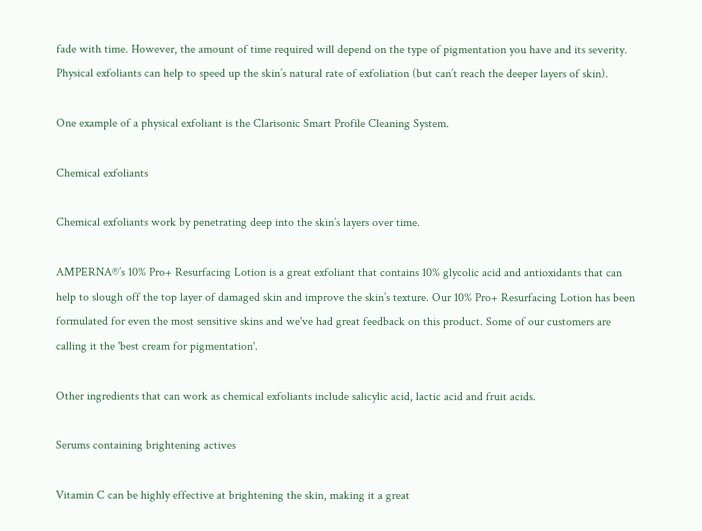fade with time. However, the amount of time required will depend on the type of pigmentation you have and its severity. Physical exfoliants can help to speed up the skin’s natural rate of exfoliation (but can’t reach the deeper layers of skin).

One example of a physical exfoliant is the Clarisonic Smart Profile Cleaning System.

Chemical exfoliants

Chemical exfoliants work by penetrating deep into the skin’s layers over time.

AMPERNA®’s 10% Pro+ Resurfacing Lotion is a great exfoliant that contains 10% glycolic acid and antioxidants that can help to slough off the top layer of damaged skin and improve the skin’s texture. Our 10% Pro+ Resurfacing Lotion has been formulated for even the most sensitive skins and we've had great feedback on this product. Some of our customers are calling it the 'best cream for pigmentation'.

Other ingredients that can work as chemical exfoliants include salicylic acid, lactic acid and fruit acids.

Serums containing brightening actives

Vitamin C can be highly effective at brightening the skin, making it a great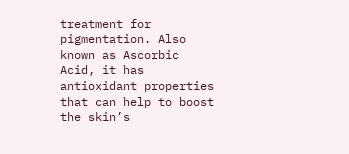treatment for pigmentation. Also known as Ascorbic Acid, it has antioxidant properties that can help to boost the skin’s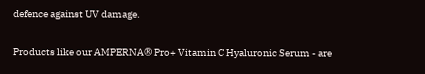defence against UV damage.

Products like our AMPERNA® Pro+ Vitamin C Hyaluronic Serum - are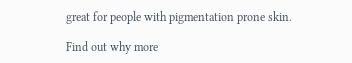great for people with pigmentation prone skin.

Find out why more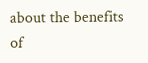about the benefits of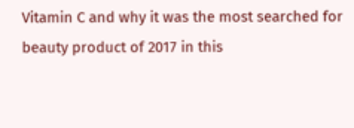Vitamin C and why it was the most searched for beauty product of 2017 in this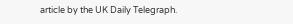article by the UK Daily Telegraph.